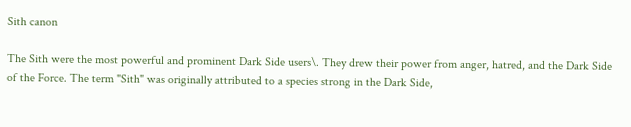Sith canon

The Sith were the most powerful and prominent Dark Side users\. They drew their power from anger, hatred, and the Dark Side of the Force. The term "Sith" was originally attributed to a species strong in the Dark Side,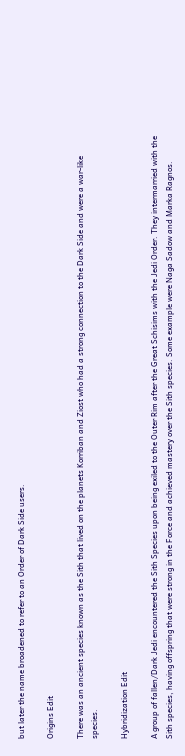but later the name broadened to refer to an Order of Dark Side users.

Origins Edit

There was an ancient species known as the Sith that lived on the planets Korriban and Ziost who had a strong connection to the Dark Side and were a war-like species.

Hybridization Edit

A group of fallen/Dark Jedi encountered the Sith Species upon being exiled to the Outer Rim after the Great Schisims with the Jedi Order. They intermarried with the Sith species, having offspring that were strong in the Force and achieved mastery over the Sith species. Some example were Naga Sadow and Marka Ragnos.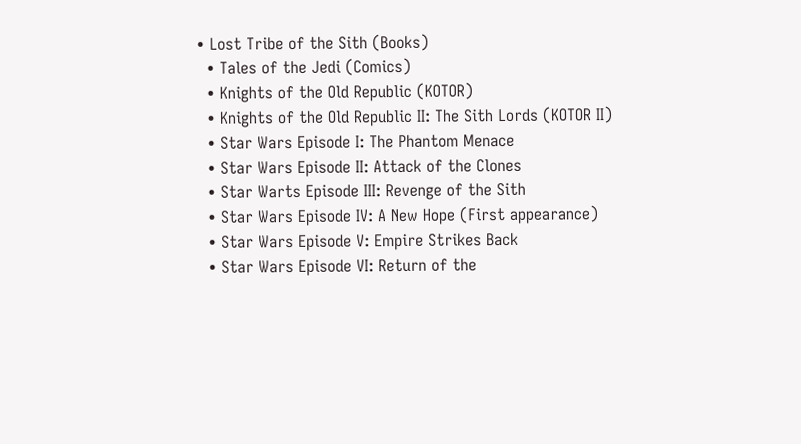• Lost Tribe of the Sith (Books)
  • Tales of the Jedi (Comics)
  • Knights of the Old Republic (KOTOR)
  • Knights of the Old Republic II: The Sith Lords (KOTOR II)
  • Star Wars Episode I: The Phantom Menace
  • Star Wars Episode II: Attack of the Clones
  • Star Warts Episode III: Revenge of the Sith
  • Star Wars Episode IV: A New Hope (First appearance)
  • Star Wars Episode V: Empire Strikes Back
  • Star Wars Episode VI: Return of the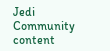Jedi
Community content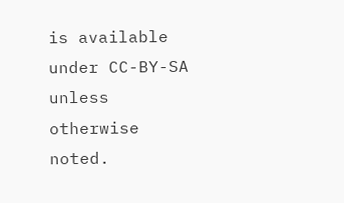is available under CC-BY-SA unless otherwise noted.